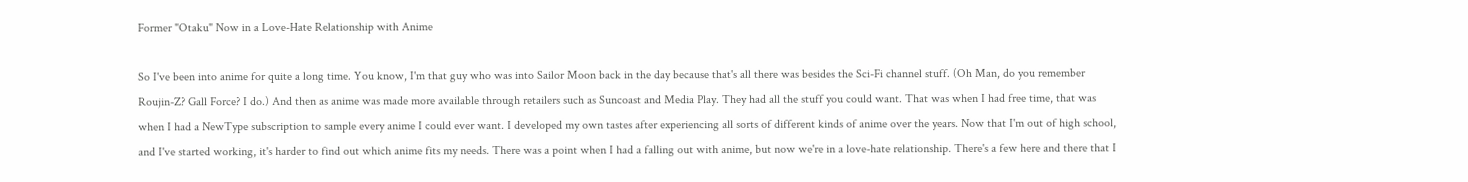Former "Otaku" Now in a Love-Hate Relationship with Anime

So I've been into anime for quite a long time. You know, I'm that guy who was into Sailor Moon back in the day because that's all there was besides the Sci-Fi channel stuff. (Oh Man, do you remember Roujin-Z? Gall Force? I do.) And then as anime was made more available through retailers such as Suncoast and Media Play. They had all the stuff you could want. That was when I had free time, that was when I had a NewType subscription to sample every anime I could ever want. I developed my own tastes after experiencing all sorts of different kinds of anime over the years. Now that I'm out of high school, and I've started working, it's harder to find out which anime fits my needs. There was a point when I had a falling out with anime, but now we're in a love-hate relationship. There's a few here and there that I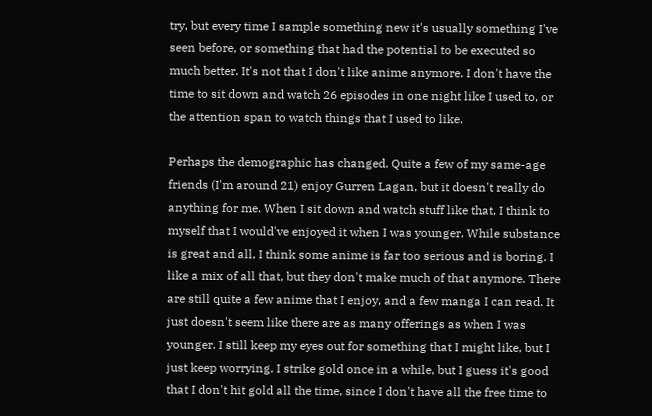try, but every time I sample something new it's usually something I've seen before, or something that had the potential to be executed so much better. It's not that I don't like anime anymore. I don't have the time to sit down and watch 26 episodes in one night like I used to, or the attention span to watch things that I used to like.

Perhaps the demographic has changed. Quite a few of my same-age friends (I'm around 21) enjoy Gurren Lagan, but it doesn't really do anything for me. When I sit down and watch stuff like that, I think to myself that I would've enjoyed it when I was younger. While substance is great and all, I think some anime is far too serious and is boring. I like a mix of all that, but they don't make much of that anymore. There are still quite a few anime that I enjoy, and a few manga I can read. It just doesn't seem like there are as many offerings as when I was younger. I still keep my eyes out for something that I might like, but I just keep worrying. I strike gold once in a while, but I guess it's good that I don't hit gold all the time, since I don't have all the free time to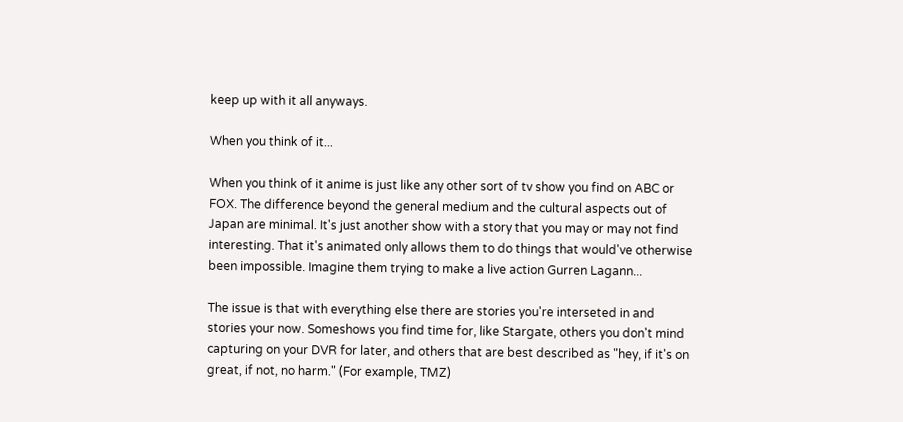keep up with it all anyways.

When you think of it...

When you think of it anime is just like any other sort of tv show you find on ABC or FOX. The difference beyond the general medium and the cultural aspects out of Japan are minimal. It's just another show with a story that you may or may not find interesting. That it's animated only allows them to do things that would've otherwise been impossible. Imagine them trying to make a live action Gurren Lagann...

The issue is that with everything else there are stories you're interseted in and stories your now. Someshows you find time for, like Stargate, others you don't mind capturing on your DVR for later, and others that are best described as "hey, if it's on great, if not, no harm." (For example, TMZ)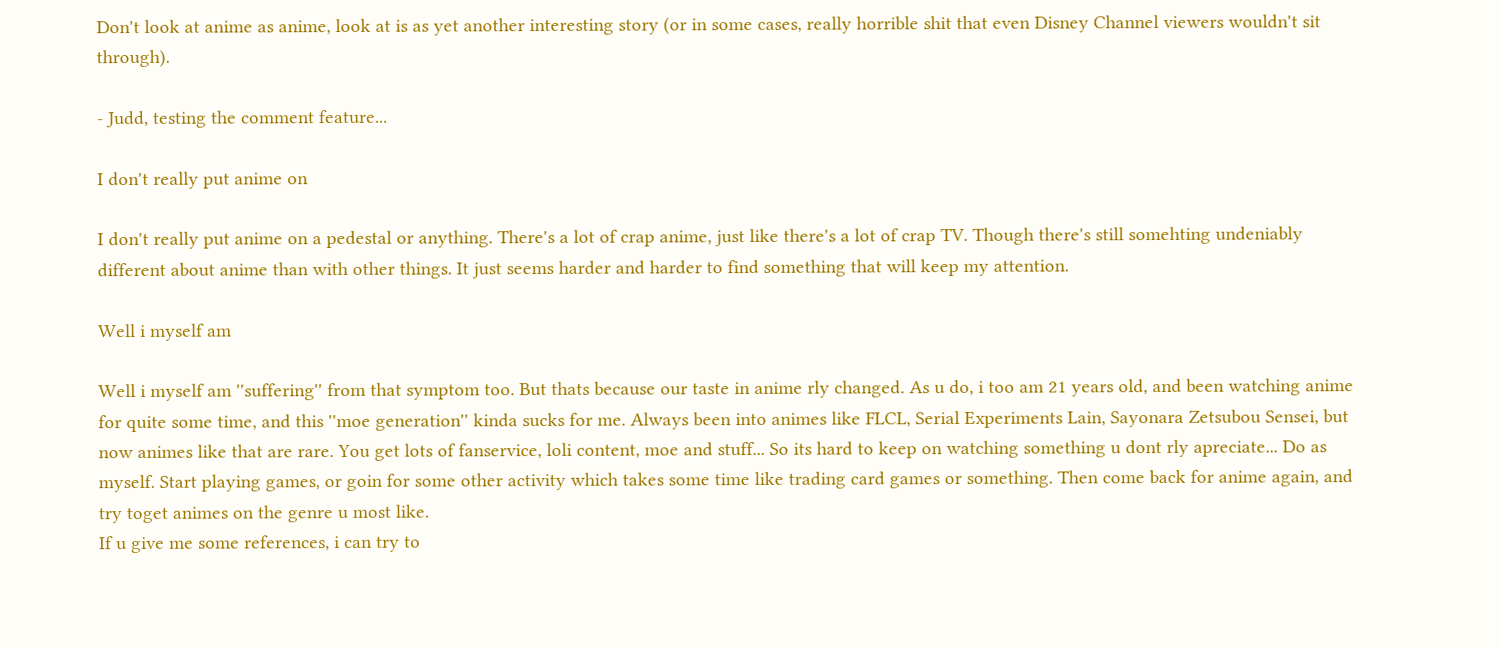Don't look at anime as anime, look at is as yet another interesting story (or in some cases, really horrible shit that even Disney Channel viewers wouldn't sit through).

- Judd, testing the comment feature...

I don't really put anime on

I don't really put anime on a pedestal or anything. There's a lot of crap anime, just like there's a lot of crap TV. Though there's still somehting undeniably different about anime than with other things. It just seems harder and harder to find something that will keep my attention.

Well i myself am

Well i myself am ''suffering'' from that symptom too. But thats because our taste in anime rly changed. As u do, i too am 21 years old, and been watching anime for quite some time, and this ''moe generation'' kinda sucks for me. Always been into animes like FLCL, Serial Experiments Lain, Sayonara Zetsubou Sensei, but now animes like that are rare. You get lots of fanservice, loli content, moe and stuff... So its hard to keep on watching something u dont rly apreciate... Do as myself. Start playing games, or goin for some other activity which takes some time like trading card games or something. Then come back for anime again, and try toget animes on the genre u most like.
If u give me some references, i can try to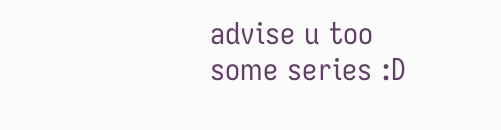advise u too some series :D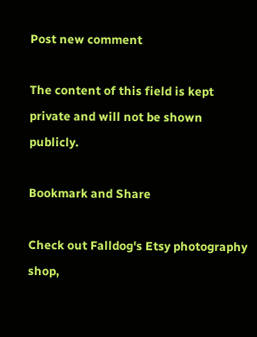Post new comment

The content of this field is kept private and will not be shown publicly.

Bookmark and Share

Check out Falldog's Etsy photography shop,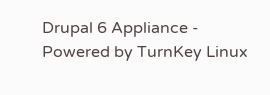Drupal 6 Appliance - Powered by TurnKey Linux